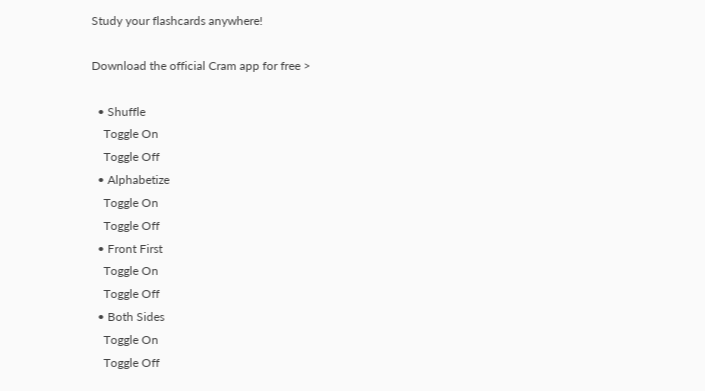Study your flashcards anywhere!

Download the official Cram app for free >

  • Shuffle
    Toggle On
    Toggle Off
  • Alphabetize
    Toggle On
    Toggle Off
  • Front First
    Toggle On
    Toggle Off
  • Both Sides
    Toggle On
    Toggle Off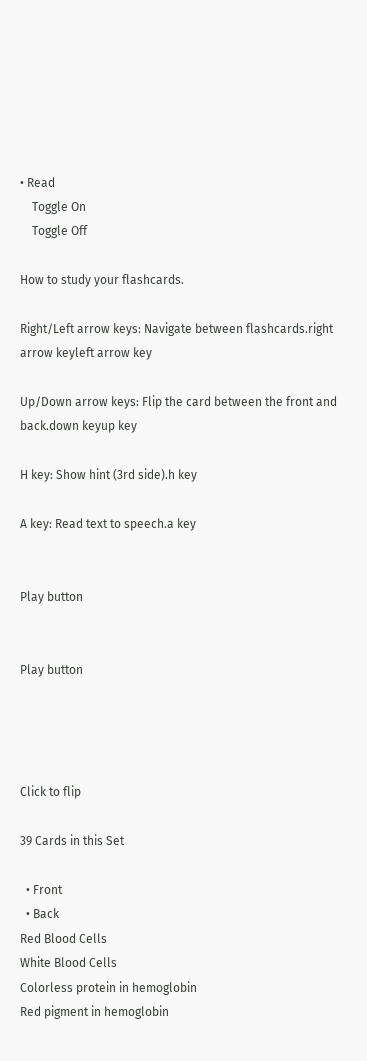• Read
    Toggle On
    Toggle Off

How to study your flashcards.

Right/Left arrow keys: Navigate between flashcards.right arrow keyleft arrow key

Up/Down arrow keys: Flip the card between the front and back.down keyup key

H key: Show hint (3rd side).h key

A key: Read text to speech.a key


Play button


Play button




Click to flip

39 Cards in this Set

  • Front
  • Back
Red Blood Cells
White Blood Cells
Colorless protein in hemoglobin
Red pigment in hemoglobin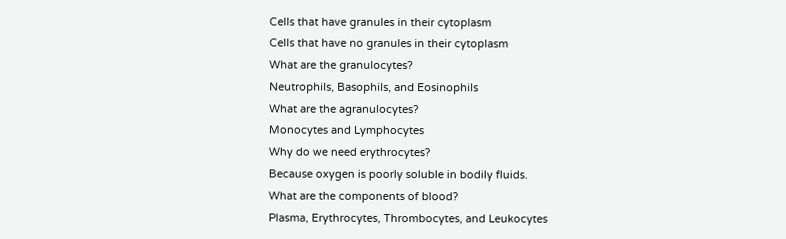Cells that have granules in their cytoplasm
Cells that have no granules in their cytoplasm
What are the granulocytes?
Neutrophils, Basophils, and Eosinophils
What are the agranulocytes?
Monocytes and Lymphocytes
Why do we need erythrocytes?
Because oxygen is poorly soluble in bodily fluids.
What are the components of blood?
Plasma, Erythrocytes, Thrombocytes, and Leukocytes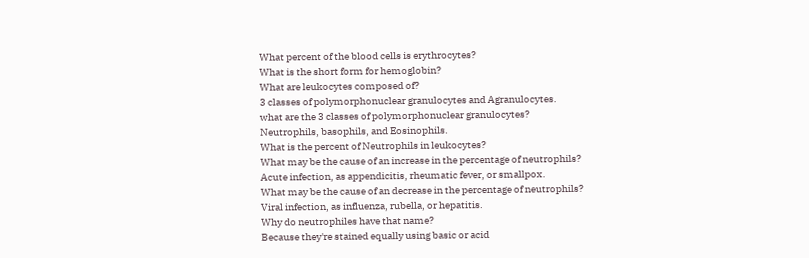What percent of the blood cells is erythrocytes?
What is the short form for hemoglobin?
What are leukocytes composed of?
3 classes of polymorphonuclear granulocytes and Agranulocytes.
what are the 3 classes of polymorphonuclear granulocytes?
Neutrophils, basophils, and Eosinophils.
What is the percent of Neutrophils in leukocytes?
What may be the cause of an increase in the percentage of neutrophils?
Acute infection, as appendicitis, rheumatic fever, or smallpox.
What may be the cause of an decrease in the percentage of neutrophils?
Viral infection, as influenza, rubella, or hepatitis.
Why do neutrophiles have that name?
Because they're stained equally using basic or acid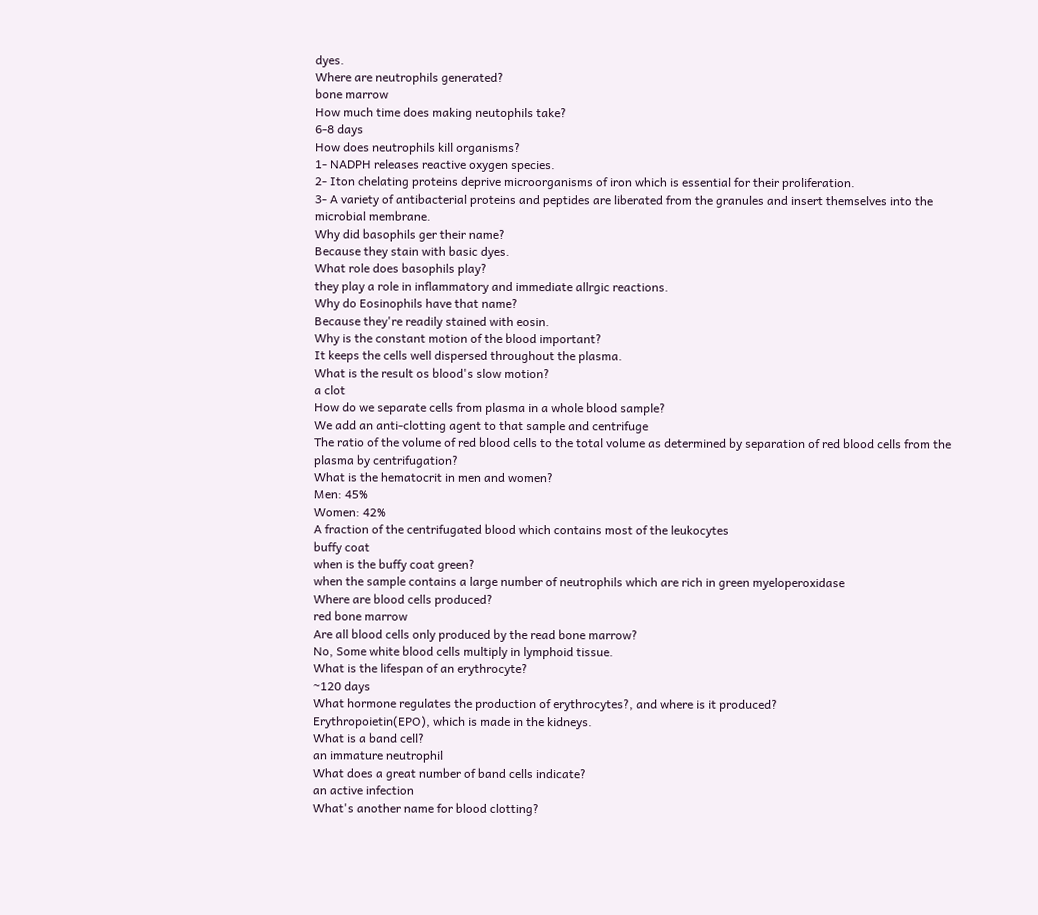dyes.
Where are neutrophils generated?
bone marrow
How much time does making neutophils take?
6-8 days
How does neutrophils kill organisms?
1- NADPH releases reactive oxygen species.
2- Iton chelating proteins deprive microorganisms of iron which is essential for their proliferation.
3- A variety of antibacterial proteins and peptides are liberated from the granules and insert themselves into the microbial membrane.
Why did basophils ger their name?
Because they stain with basic dyes.
What role does basophils play?
they play a role in inflammatory and immediate allrgic reactions.
Why do Eosinophils have that name?
Because they're readily stained with eosin.
Why is the constant motion of the blood important?
It keeps the cells well dispersed throughout the plasma.
What is the result os blood's slow motion?
a clot
How do we separate cells from plasma in a whole blood sample?
We add an anti-clotting agent to that sample and centrifuge
The ratio of the volume of red blood cells to the total volume as determined by separation of red blood cells from the plasma by centrifugation?
What is the hematocrit in men and women?
Men: 45%
Women: 42%
A fraction of the centrifugated blood which contains most of the leukocytes
buffy coat
when is the buffy coat green?
when the sample contains a large number of neutrophils which are rich in green myeloperoxidase
Where are blood cells produced?
red bone marrow
Are all blood cells only produced by the read bone marrow?
No, Some white blood cells multiply in lymphoid tissue.
What is the lifespan of an erythrocyte?
~120 days
What hormone regulates the production of erythrocytes?, and where is it produced?
Erythropoietin(EPO), which is made in the kidneys.
What is a band cell?
an immature neutrophil
What does a great number of band cells indicate?
an active infection
What's another name for blood clotting?